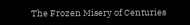The Frozen Misery of Centuries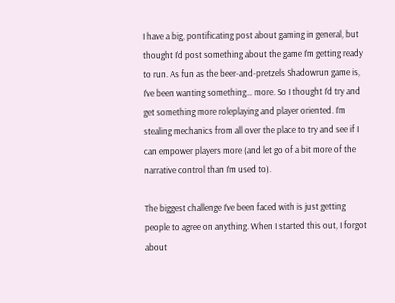I have a big, pontificating post about gaming in general, but thought I’d post something about the game I’m getting ready to run. As fun as the beer-and-pretzels Shadowrun game is, I’ve been wanting something… more. So I thought I’d try and get something more roleplaying and player oriented. I’m stealing mechanics from all over the place to try and see if I can empower players more (and let go of a bit more of the narrative control than I’m used to).

The biggest challenge I’ve been faced with is just getting people to agree on anything. When I started this out, I forgot about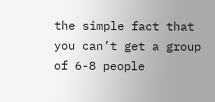the simple fact that you can’t get a group of 6-8 people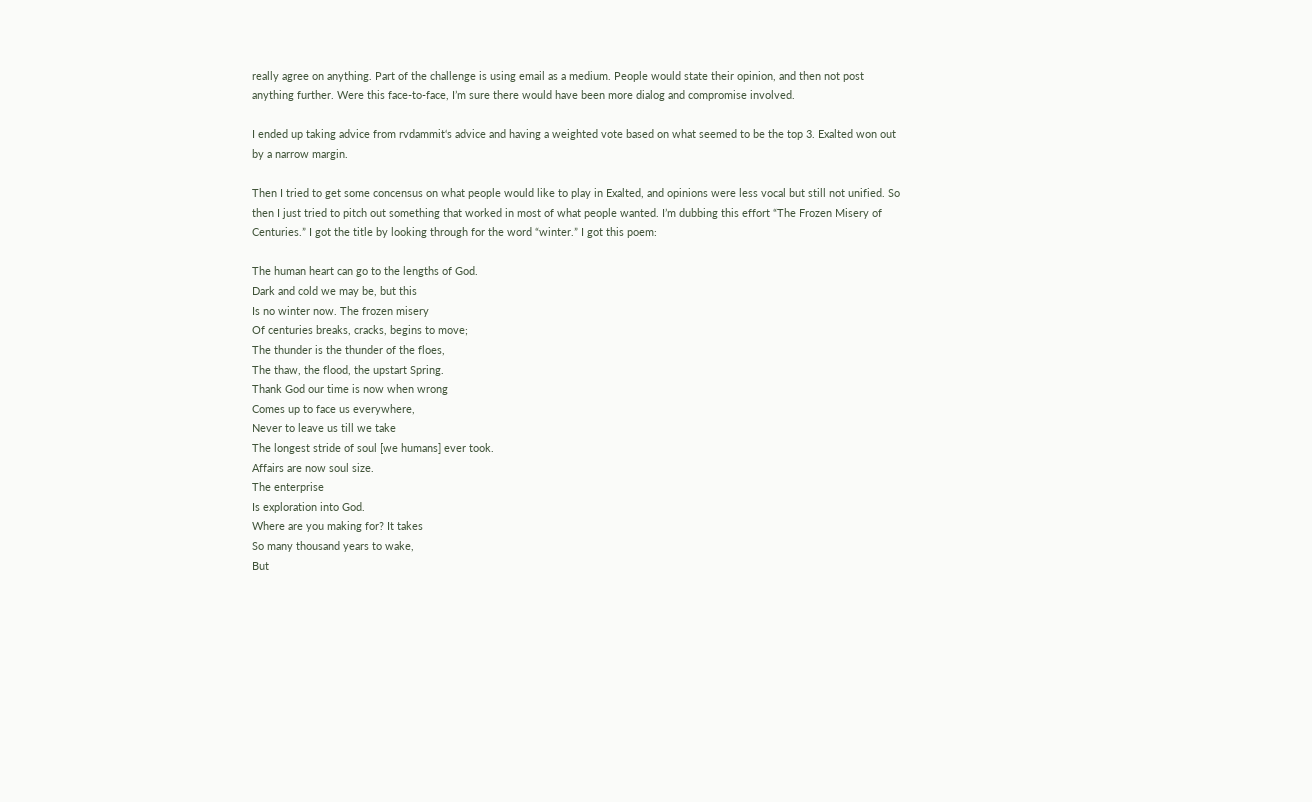really agree on anything. Part of the challenge is using email as a medium. People would state their opinion, and then not post anything further. Were this face-to-face, I’m sure there would have been more dialog and compromise involved.

I ended up taking advice from rvdammit‘s advice and having a weighted vote based on what seemed to be the top 3. Exalted won out by a narrow margin.

Then I tried to get some concensus on what people would like to play in Exalted, and opinions were less vocal but still not unified. So then I just tried to pitch out something that worked in most of what people wanted. I’m dubbing this effort “The Frozen Misery of Centuries.” I got the title by looking through for the word “winter.” I got this poem:

The human heart can go to the lengths of God.
Dark and cold we may be, but this
Is no winter now. The frozen misery
Of centuries breaks, cracks, begins to move;
The thunder is the thunder of the floes,
The thaw, the flood, the upstart Spring.
Thank God our time is now when wrong
Comes up to face us everywhere,
Never to leave us till we take
The longest stride of soul [we humans] ever took.
Affairs are now soul size.
The enterprise
Is exploration into God.
Where are you making for? It takes
So many thousand years to wake,
But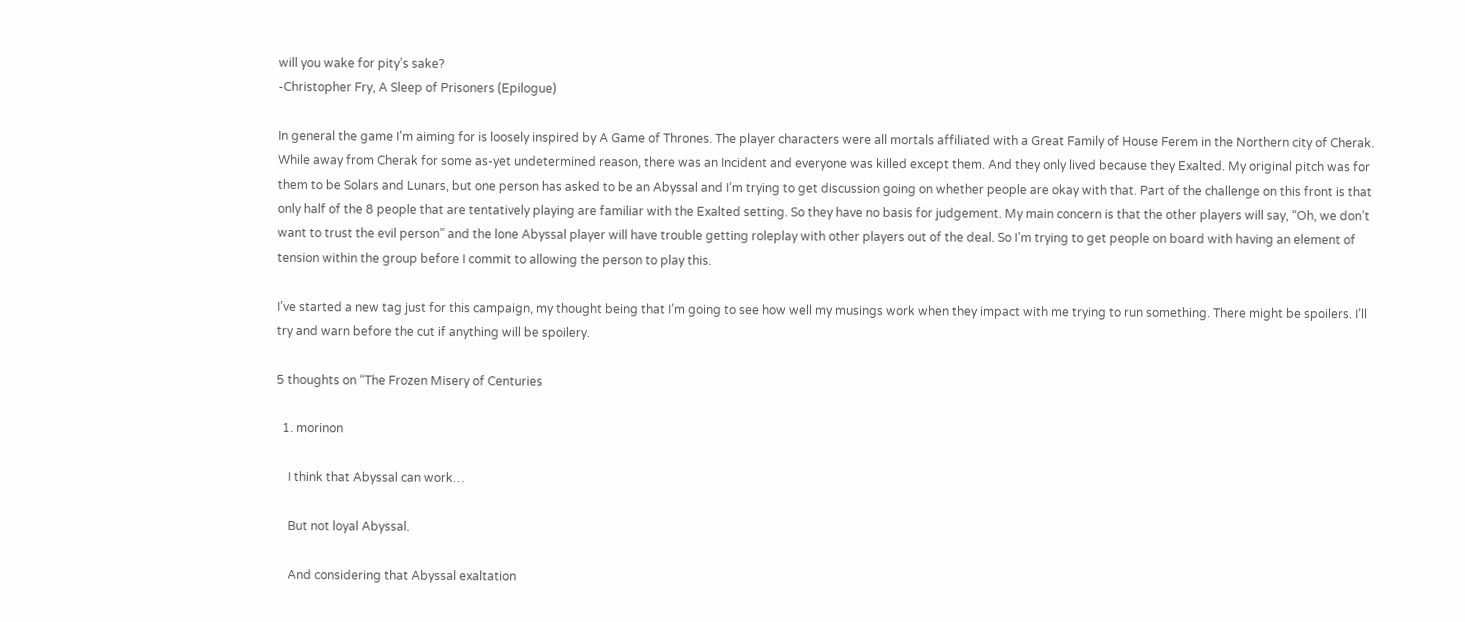will you wake for pity’s sake?
-Christopher Fry, A Sleep of Prisoners (Epilogue)

In general the game I’m aiming for is loosely inspired by A Game of Thrones. The player characters were all mortals affiliated with a Great Family of House Ferem in the Northern city of Cherak. While away from Cherak for some as-yet undetermined reason, there was an Incident and everyone was killed except them. And they only lived because they Exalted. My original pitch was for them to be Solars and Lunars, but one person has asked to be an Abyssal and I’m trying to get discussion going on whether people are okay with that. Part of the challenge on this front is that only half of the 8 people that are tentatively playing are familiar with the Exalted setting. So they have no basis for judgement. My main concern is that the other players will say, “Oh, we don’t want to trust the evil person” and the lone Abyssal player will have trouble getting roleplay with other players out of the deal. So I’m trying to get people on board with having an element of tension within the group before I commit to allowing the person to play this.

I’ve started a new tag just for this campaign, my thought being that I’m going to see how well my musings work when they impact with me trying to run something. There might be spoilers. I’ll try and warn before the cut if anything will be spoilery.

5 thoughts on “The Frozen Misery of Centuries

  1. morinon

    I think that Abyssal can work…

    But not loyal Abyssal.

    And considering that Abyssal exaltation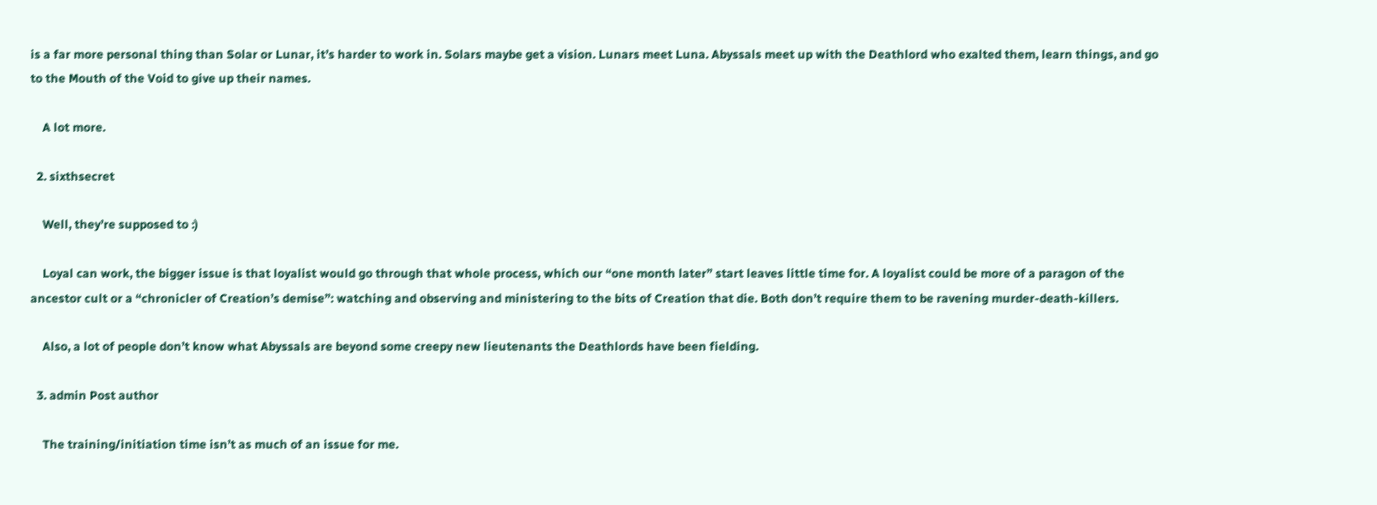is a far more personal thing than Solar or Lunar, it’s harder to work in. Solars maybe get a vision. Lunars meet Luna. Abyssals meet up with the Deathlord who exalted them, learn things, and go to the Mouth of the Void to give up their names.

    A lot more.

  2. sixthsecret

    Well, they’re supposed to :)

    Loyal can work, the bigger issue is that loyalist would go through that whole process, which our “one month later” start leaves little time for. A loyalist could be more of a paragon of the ancestor cult or a “chronicler of Creation’s demise”: watching and observing and ministering to the bits of Creation that die. Both don’t require them to be ravening murder-death-killers.

    Also, a lot of people don’t know what Abyssals are beyond some creepy new lieutenants the Deathlords have been fielding.

  3. admin Post author

    The training/initiation time isn’t as much of an issue for me.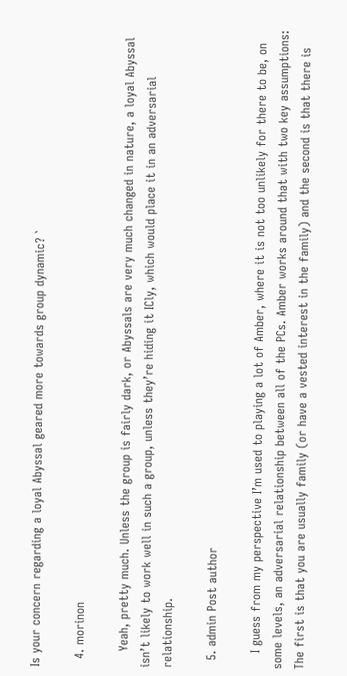Is your concern regarding a loyal Abyssal geared more towards group dynamic? `

  4. morinon

    Yeah, pretty much. Unless the group is fairly dark, or Abyssals are very much changed in nature, a loyal Abyssal isn’t likely to work well in such a group, unless they’re hiding it ICly, which would place it in an adversarial relationship.

  5. admin Post author

    I guess from my perspective I’m used to playing a lot of Amber, where it is not too unlikely for there to be, on some levels, an adversarial relationship between all of the PCs. Amber works around that with two key assumptions: The first is that you are usually family (or have a vested interest in the family) and the second is that there is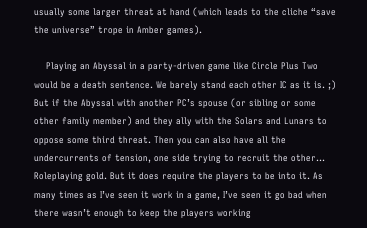usually some larger threat at hand (which leads to the cliche “save the universe” trope in Amber games).

    Playing an Abyssal in a party-driven game like Circle Plus Two would be a death sentence. We barely stand each other IC as it is. ;) But if the Abyssal with another PC’s spouse (or sibling or some other family member) and they ally with the Solars and Lunars to oppose some third threat. Then you can also have all the undercurrents of tension, one side trying to recruit the other… Roleplaying gold. But it does require the players to be into it. As many times as I’ve seen it work in a game, I’ve seen it go bad when there wasn’t enough to keep the players working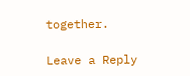together.

Leave a Reply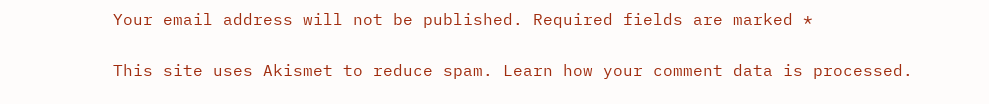Your email address will not be published. Required fields are marked *

This site uses Akismet to reduce spam. Learn how your comment data is processed.